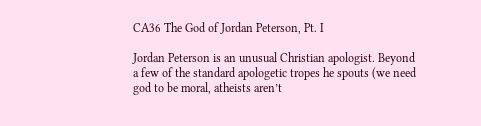CA36 The God of Jordan Peterson, Pt. I

Jordan Peterson is an unusual Christian apologist. Beyond a few of the standard apologetic tropes he spouts (we need god to be moral, atheists aren’t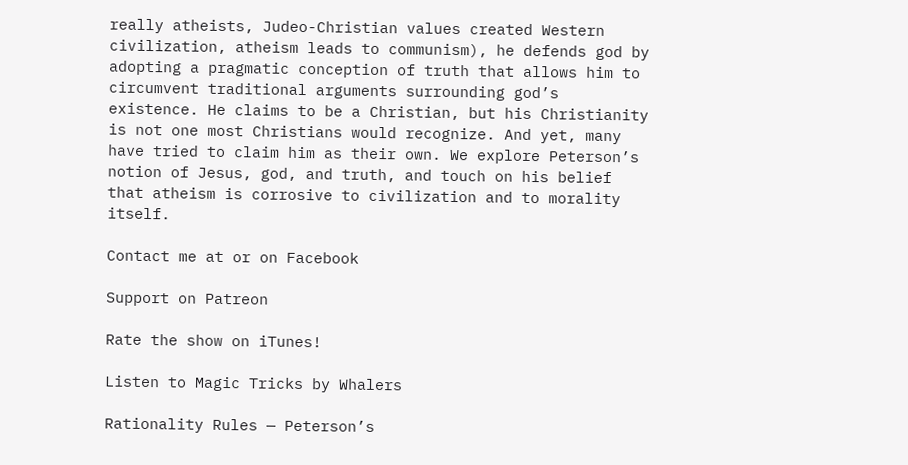really atheists, Judeo-Christian values created Western civilization, atheism leads to communism), he defends god by adopting a pragmatic conception of truth that allows him to circumvent traditional arguments surrounding god’s existence. He claims to be a Christian, but his Christianity is not one most Christians would recognize. And yet, many have tried to claim him as their own. We explore Peterson’s notion of Jesus, god, and truth, and touch on his belief that atheism is corrosive to civilization and to morality itself.

Contact me at or on Facebook

Support on Patreon

Rate the show on iTunes!

Listen to Magic Tricks by Whalers

Rationality Rules — Peterson’s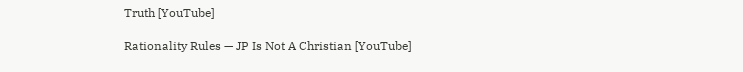Truth [YouTube]

Rationality Rules — JP Is Not A Christian [YouTube]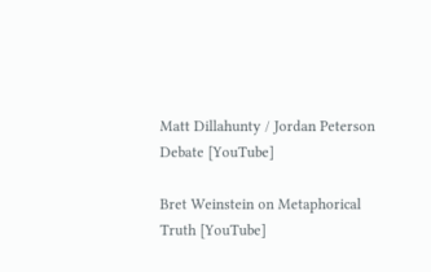Matt Dillahunty / Jordan Peterson Debate [YouTube]

Bret Weinstein on Metaphorical Truth [YouTube]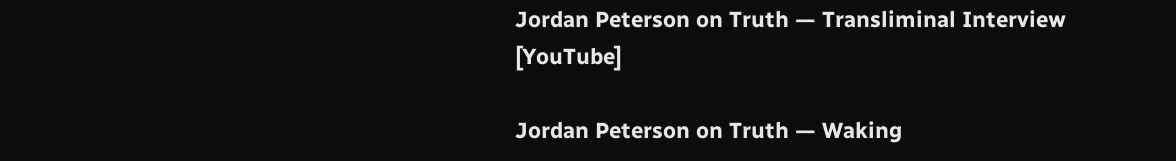Jordan Peterson on Truth — Transliminal Interview [YouTube]

Jordan Peterson on Truth — Waking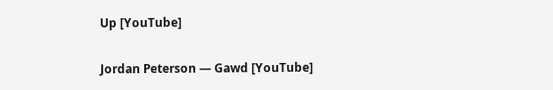Up [YouTube]

Jordan Peterson — Gawd [YouTube]